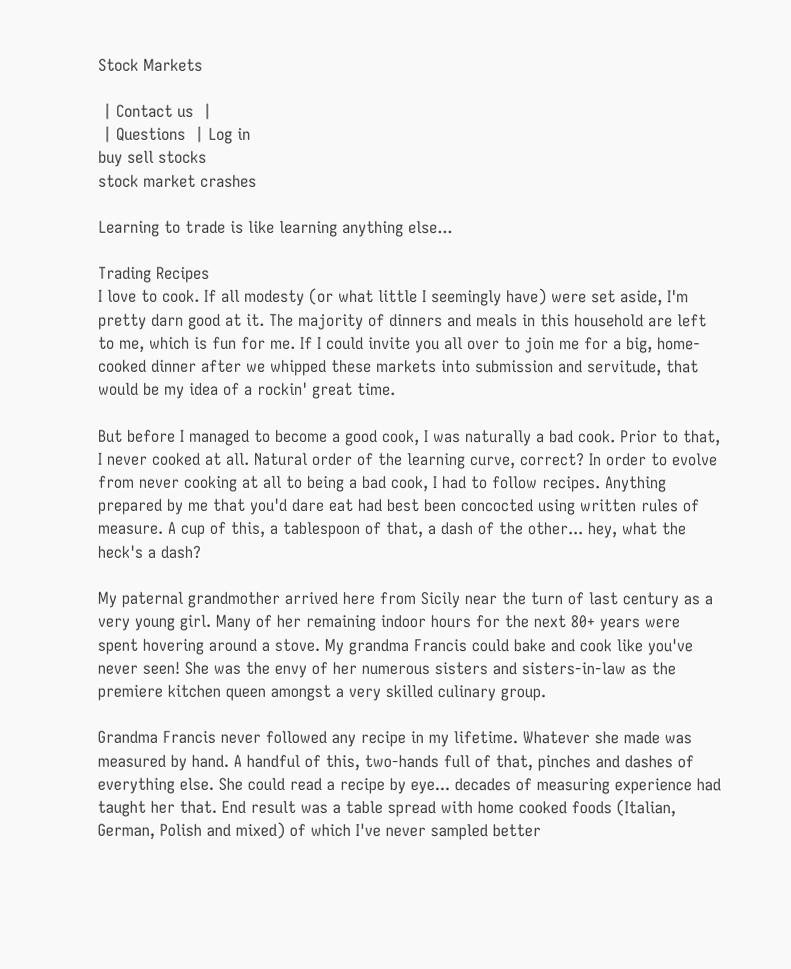Stock Markets

 | Contact us  |
 | Questions  | Log in
buy sell stocks
stock market crashes

Learning to trade is like learning anything else...

Trading Recipes
I love to cook. If all modesty (or what little I seemingly have) were set aside, I'm pretty darn good at it. The majority of dinners and meals in this household are left to me, which is fun for me. If I could invite you all over to join me for a big, home-cooked dinner after we whipped these markets into submission and servitude, that would be my idea of a rockin' great time.

But before I managed to become a good cook, I was naturally a bad cook. Prior to that, I never cooked at all. Natural order of the learning curve, correct? In order to evolve from never cooking at all to being a bad cook, I had to follow recipes. Anything prepared by me that you'd dare eat had best been concocted using written rules of measure. A cup of this, a tablespoon of that, a dash of the other... hey, what the heck's a dash?

My paternal grandmother arrived here from Sicily near the turn of last century as a very young girl. Many of her remaining indoor hours for the next 80+ years were spent hovering around a stove. My grandma Francis could bake and cook like you've never seen! She was the envy of her numerous sisters and sisters-in-law as the premiere kitchen queen amongst a very skilled culinary group.

Grandma Francis never followed any recipe in my lifetime. Whatever she made was measured by hand. A handful of this, two-hands full of that, pinches and dashes of everything else. She could read a recipe by eye... decades of measuring experience had taught her that. End result was a table spread with home cooked foods (Italian, German, Polish and mixed) of which I've never sampled better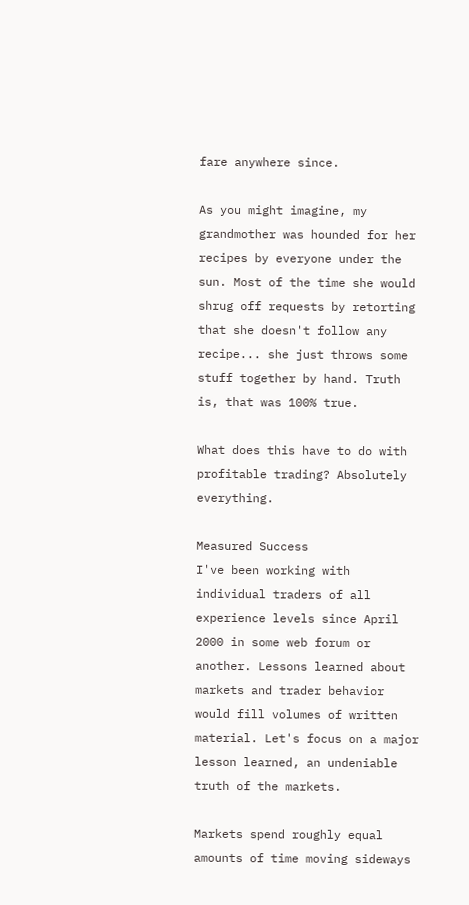fare anywhere since.

As you might imagine, my grandmother was hounded for her recipes by everyone under the sun. Most of the time she would shrug off requests by retorting that she doesn't follow any recipe... she just throws some stuff together by hand. Truth is, that was 100% true.

What does this have to do with profitable trading? Absolutely everything.

Measured Success
I've been working with individual traders of all experience levels since April 2000 in some web forum or another. Lessons learned about markets and trader behavior would fill volumes of written material. Let's focus on a major lesson learned, an undeniable truth of the markets.

Markets spend roughly equal amounts of time moving sideways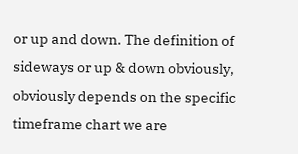or up and down. The definition of sideways or up & down obviously, obviously depends on the specific timeframe chart we are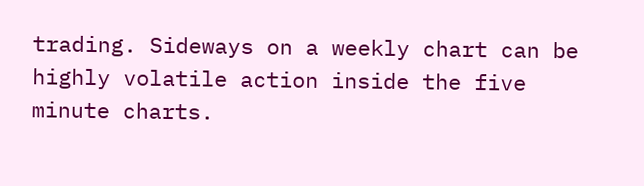trading. Sideways on a weekly chart can be highly volatile action inside the five minute charts.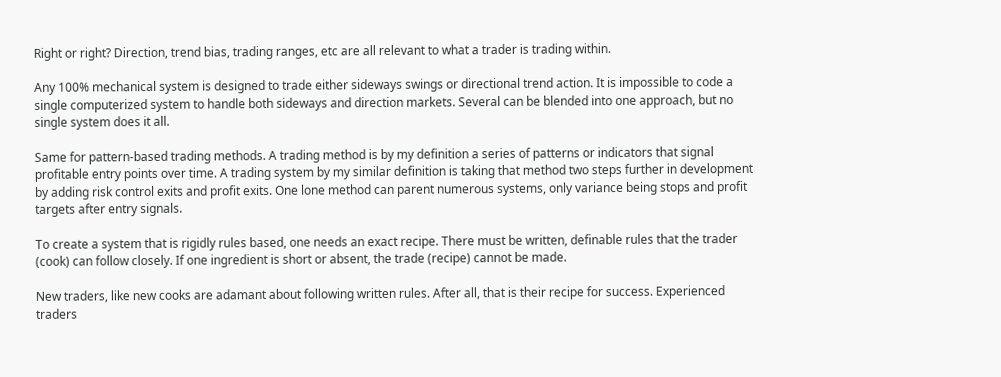Right or right? Direction, trend bias, trading ranges, etc are all relevant to what a trader is trading within.

Any 100% mechanical system is designed to trade either sideways swings or directional trend action. It is impossible to code a single computerized system to handle both sideways and direction markets. Several can be blended into one approach, but no single system does it all.

Same for pattern-based trading methods. A trading method is by my definition a series of patterns or indicators that signal profitable entry points over time. A trading system by my similar definition is taking that method two steps further in development by adding risk control exits and profit exits. One lone method can parent numerous systems, only variance being stops and profit targets after entry signals.

To create a system that is rigidly rules based, one needs an exact recipe. There must be written, definable rules that the trader (cook) can follow closely. If one ingredient is short or absent, the trade (recipe) cannot be made.

New traders, like new cooks are adamant about following written rules. After all, that is their recipe for success. Experienced traders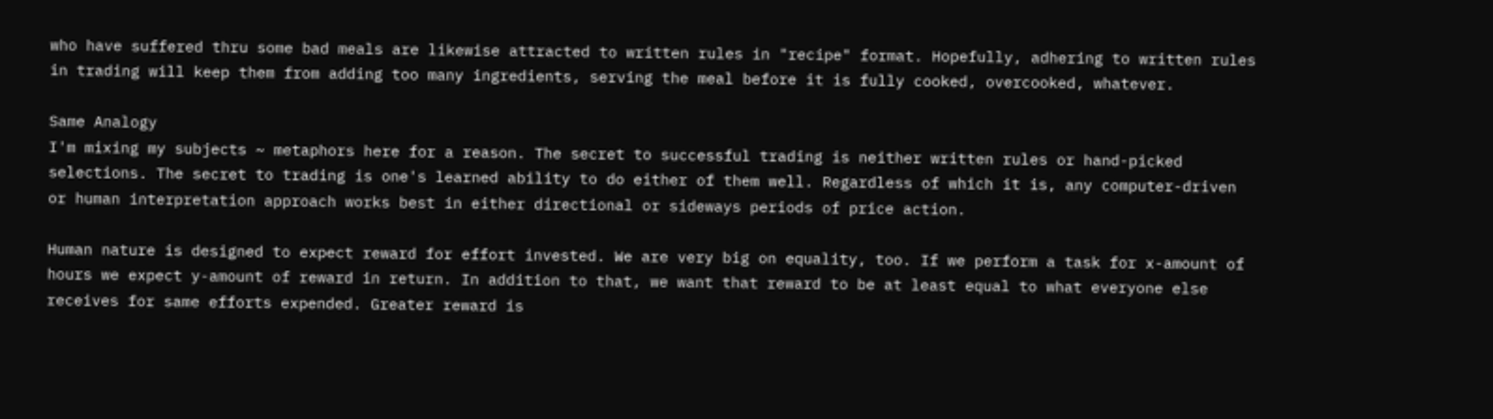who have suffered thru some bad meals are likewise attracted to written rules in "recipe" format. Hopefully, adhering to written rules in trading will keep them from adding too many ingredients, serving the meal before it is fully cooked, overcooked, whatever.

Same Analogy
I'm mixing my subjects ~ metaphors here for a reason. The secret to successful trading is neither written rules or hand-picked selections. The secret to trading is one's learned ability to do either of them well. Regardless of which it is, any computer-driven or human interpretation approach works best in either directional or sideways periods of price action.

Human nature is designed to expect reward for effort invested. We are very big on equality, too. If we perform a task for x-amount of hours we expect y-amount of reward in return. In addition to that, we want that reward to be at least equal to what everyone else receives for same efforts expended. Greater reward is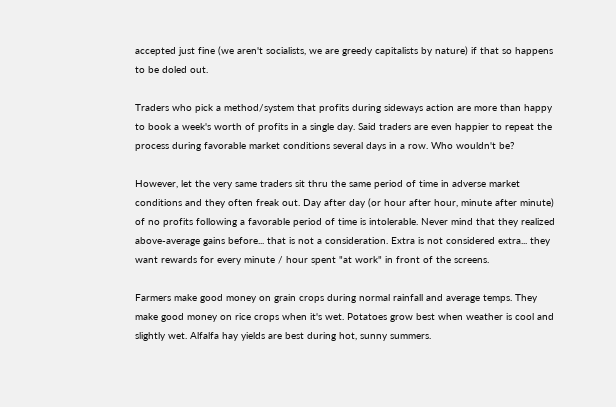accepted just fine (we aren't socialists, we are greedy capitalists by nature) if that so happens to be doled out.

Traders who pick a method/system that profits during sideways action are more than happy to book a week's worth of profits in a single day. Said traders are even happier to repeat the process during favorable market conditions several days in a row. Who wouldn't be?

However, let the very same traders sit thru the same period of time in adverse market conditions and they often freak out. Day after day (or hour after hour, minute after minute) of no profits following a favorable period of time is intolerable. Never mind that they realized above-average gains before... that is not a consideration. Extra is not considered extra... they want rewards for every minute / hour spent "at work" in front of the screens.

Farmers make good money on grain crops during normal rainfall and average temps. They make good money on rice crops when it's wet. Potatoes grow best when weather is cool and slightly wet. Alfalfa hay yields are best during hot, sunny summers.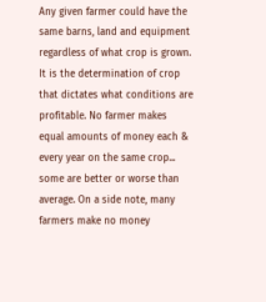Any given farmer could have the same barns, land and equipment regardless of what crop is grown. It is the determination of crop that dictates what conditions are profitable. No farmer makes equal amounts of money each & every year on the same crop... some are better or worse than average. On a side note, many farmers make no money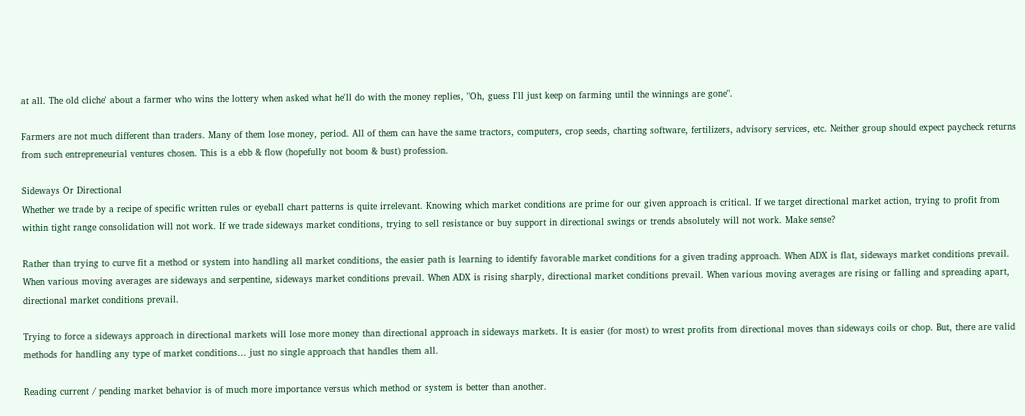at all. The old cliche' about a farmer who wins the lottery when asked what he'll do with the money replies, "Oh, guess I'll just keep on farming until the winnings are gone".

Farmers are not much different than traders. Many of them lose money, period. All of them can have the same tractors, computers, crop seeds, charting software, fertilizers, advisory services, etc. Neither group should expect paycheck returns from such entrepreneurial ventures chosen. This is a ebb & flow (hopefully not boom & bust) profession.

Sideways Or Directional
Whether we trade by a recipe of specific written rules or eyeball chart patterns is quite irrelevant. Knowing which market conditions are prime for our given approach is critical. If we target directional market action, trying to profit from within tight range consolidation will not work. If we trade sideways market conditions, trying to sell resistance or buy support in directional swings or trends absolutely will not work. Make sense?

Rather than trying to curve fit a method or system into handling all market conditions, the easier path is learning to identify favorable market conditions for a given trading approach. When ADX is flat, sideways market conditions prevail. When various moving averages are sideways and serpentine, sideways market conditions prevail. When ADX is rising sharply, directional market conditions prevail. When various moving averages are rising or falling and spreading apart, directional market conditions prevail.

Trying to force a sideways approach in directional markets will lose more money than directional approach in sideways markets. It is easier (for most) to wrest profits from directional moves than sideways coils or chop. But, there are valid methods for handling any type of market conditions... just no single approach that handles them all.

Reading current / pending market behavior is of much more importance versus which method or system is better than another.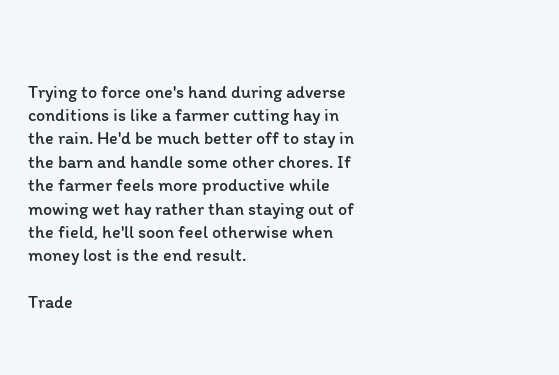Trying to force one's hand during adverse conditions is like a farmer cutting hay in the rain. He'd be much better off to stay in the barn and handle some other chores. If the farmer feels more productive while mowing wet hay rather than staying out of the field, he'll soon feel otherwise when money lost is the end result.

Trade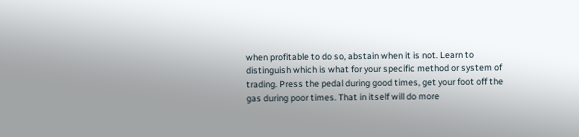when profitable to do so, abstain when it is not. Learn to distinguish which is what for your specific method or system of trading. Press the pedal during good times, get your foot off the gas during poor times. That in itself will do more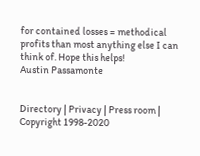for contained losses = methodical profits than most anything else I can think of. Hope this helps!
Austin Passamonte


Directory | Privacy | Press room | Copyright 1998-2020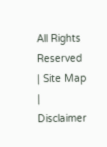All Rights Reserved | Site Map | Disclaimer